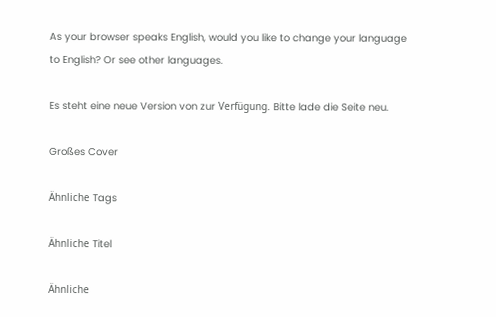As your browser speaks English, would you like to change your language to English? Or see other languages.

Es steht eine neue Version von zur Verfügung. Bitte lade die Seite neu.

Großes Cover

Ähnliche Tags

Ähnliche Titel

Ähnliche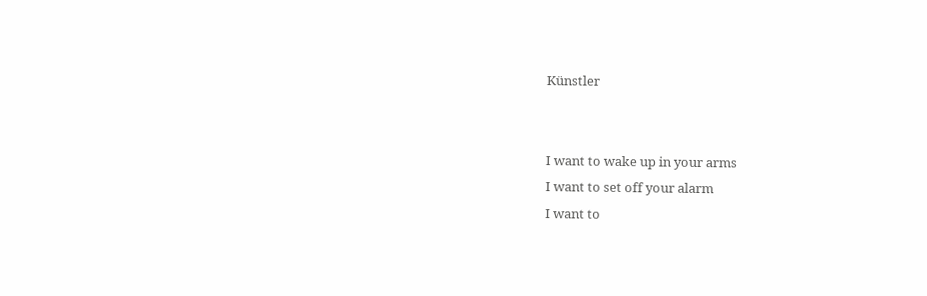Künstler


I want to wake up in your arms
I want to set off your alarm
I want to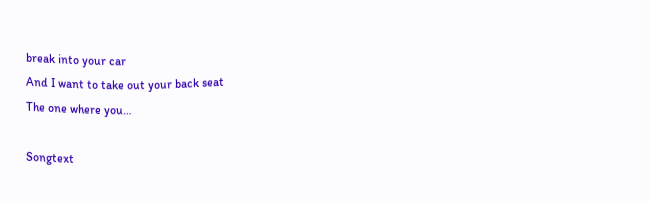break into your car
And I want to take out your back seat
The one where you…

Songtext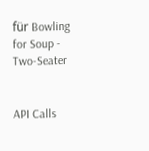für Bowling for Soup - Two-Seater


API Calls